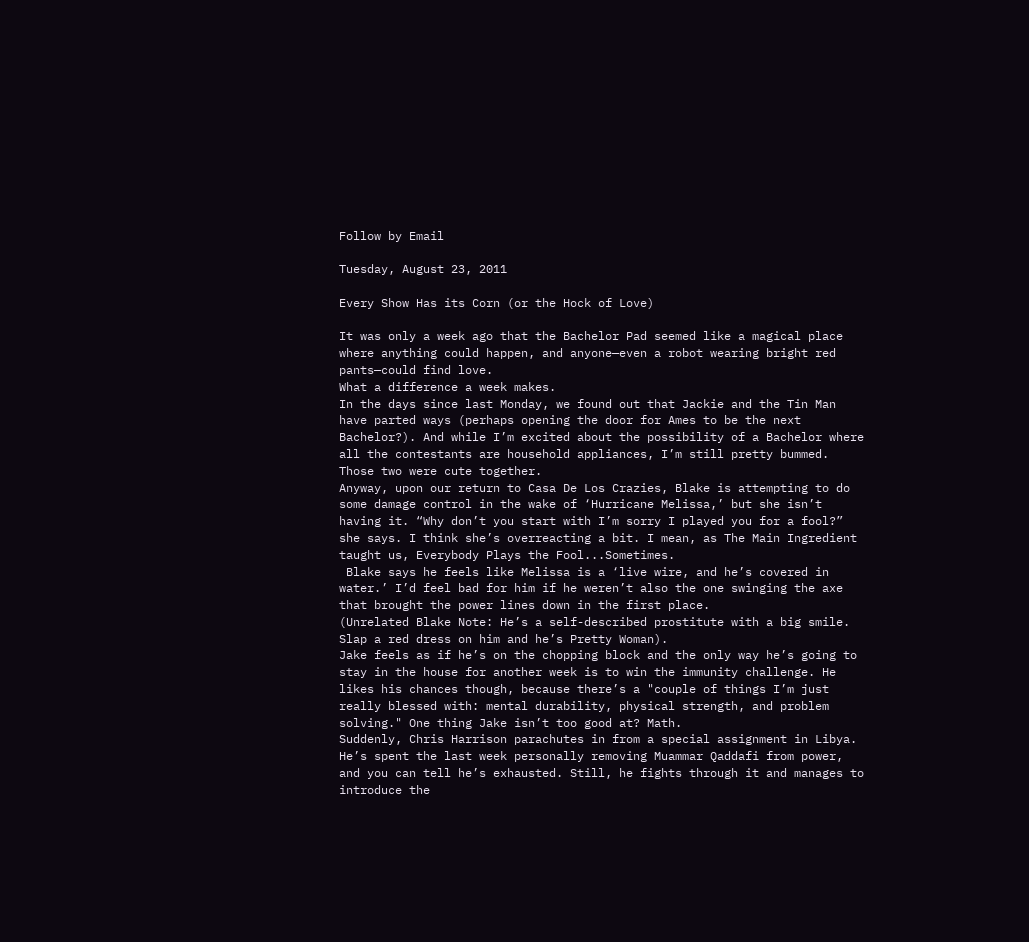Follow by Email

Tuesday, August 23, 2011

Every Show Has its Corn (or the Hock of Love)

It was only a week ago that the Bachelor Pad seemed like a magical place where anything could happen, and anyone—even a robot wearing bright red pants—could find love.
What a difference a week makes.
In the days since last Monday, we found out that Jackie and the Tin Man have parted ways (perhaps opening the door for Ames to be the next Bachelor?). And while I’m excited about the possibility of a Bachelor where all the contestants are household appliances, I’m still pretty bummed. Those two were cute together.
Anyway, upon our return to Casa De Los Crazies, Blake is attempting to do some damage control in the wake of ‘Hurricane Melissa,’ but she isn’t having it. “Why don’t you start with I’m sorry I played you for a fool?” she says. I think she’s overreacting a bit. I mean, as The Main Ingredient taught us, Everybody Plays the Fool...Sometimes.
 Blake says he feels like Melissa is a ‘live wire, and he’s covered in water.’ I’d feel bad for him if he weren’t also the one swinging the axe that brought the power lines down in the first place.
(Unrelated Blake Note: He’s a self-described prostitute with a big smile. Slap a red dress on him and he’s Pretty Woman).
Jake feels as if he’s on the chopping block and the only way he’s going to stay in the house for another week is to win the immunity challenge. He likes his chances though, because there’s a "couple of things I’m just really blessed with: mental durability, physical strength, and problem solving." One thing Jake isn’t too good at? Math.
Suddenly, Chris Harrison parachutes in from a special assignment in Libya. He’s spent the last week personally removing Muammar Qaddafi from power, and you can tell he’s exhausted. Still, he fights through it and manages to introduce the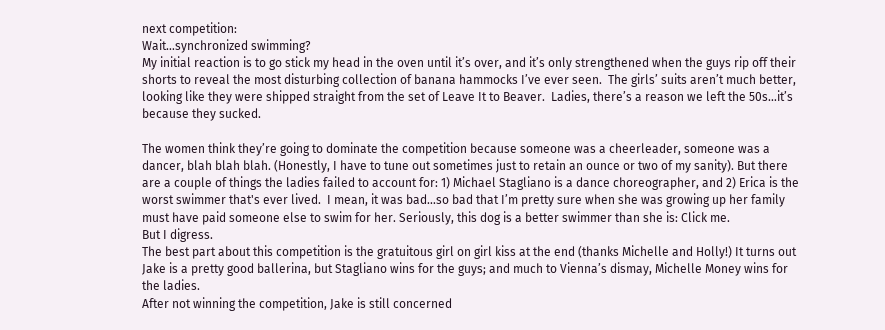next competition:
Wait…synchronized swimming?
My initial reaction is to go stick my head in the oven until it’s over, and it’s only strengthened when the guys rip off their shorts to reveal the most disturbing collection of banana hammocks I’ve ever seen.  The girls’ suits aren’t much better, looking like they were shipped straight from the set of Leave It to Beaver.  Ladies, there’s a reason we left the 50s…it’s because they sucked.

The women think they’re going to dominate the competition because someone was a cheerleader, someone was a dancer, blah blah blah. (Honestly, I have to tune out sometimes just to retain an ounce or two of my sanity). But there are a couple of things the ladies failed to account for: 1) Michael Stagliano is a dance choreographer, and 2) Erica is the worst swimmer that's ever lived.  I mean, it was bad…so bad that I’m pretty sure when she was growing up her family must have paid someone else to swim for her. Seriously, this dog is a better swimmer than she is: Click me.
But I digress.
The best part about this competition is the gratuitous girl on girl kiss at the end (thanks Michelle and Holly!) It turns out Jake is a pretty good ballerina, but Stagliano wins for the guys; and much to Vienna’s dismay, Michelle Money wins for the ladies.
After not winning the competition, Jake is still concerned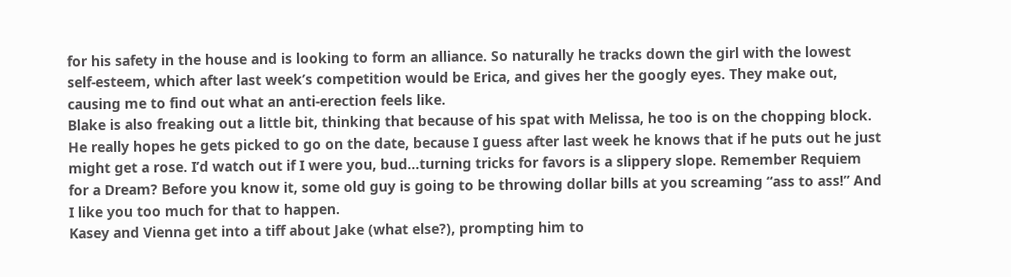for his safety in the house and is looking to form an alliance. So naturally he tracks down the girl with the lowest self-esteem, which after last week’s competition would be Erica, and gives her the googly eyes. They make out, causing me to find out what an anti-erection feels like.
Blake is also freaking out a little bit, thinking that because of his spat with Melissa, he too is on the chopping block. He really hopes he gets picked to go on the date, because I guess after last week he knows that if he puts out he just might get a rose. I’d watch out if I were you, bud…turning tricks for favors is a slippery slope. Remember Requiem for a Dream? Before you know it, some old guy is going to be throwing dollar bills at you screaming “ass to ass!” And I like you too much for that to happen.
Kasey and Vienna get into a tiff about Jake (what else?), prompting him to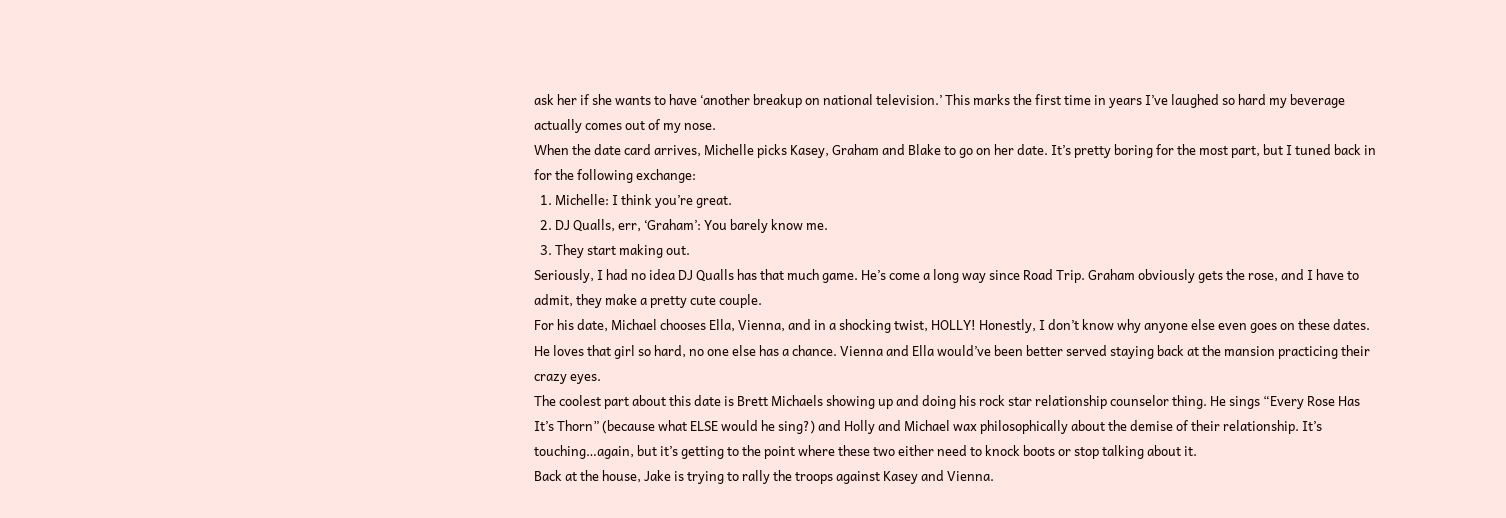ask her if she wants to have ‘another breakup on national television.’ This marks the first time in years I’ve laughed so hard my beverage actually comes out of my nose.
When the date card arrives, Michelle picks Kasey, Graham and Blake to go on her date. It’s pretty boring for the most part, but I tuned back in for the following exchange:
  1. Michelle: I think you’re great.
  2. DJ Qualls, err, ‘Graham’: You barely know me.
  3. They start making out.
Seriously, I had no idea DJ Qualls has that much game. He’s come a long way since Road Trip. Graham obviously gets the rose, and I have to admit, they make a pretty cute couple.
For his date, Michael chooses Ella, Vienna, and in a shocking twist, HOLLY! Honestly, I don’t know why anyone else even goes on these dates. He loves that girl so hard, no one else has a chance. Vienna and Ella would’ve been better served staying back at the mansion practicing their crazy eyes.
The coolest part about this date is Brett Michaels showing up and doing his rock star relationship counselor thing. He sings “Every Rose Has It’s Thorn” (because what ELSE would he sing?) and Holly and Michael wax philosophically about the demise of their relationship. It’s touching…again, but it’s getting to the point where these two either need to knock boots or stop talking about it.
Back at the house, Jake is trying to rally the troops against Kasey and Vienna.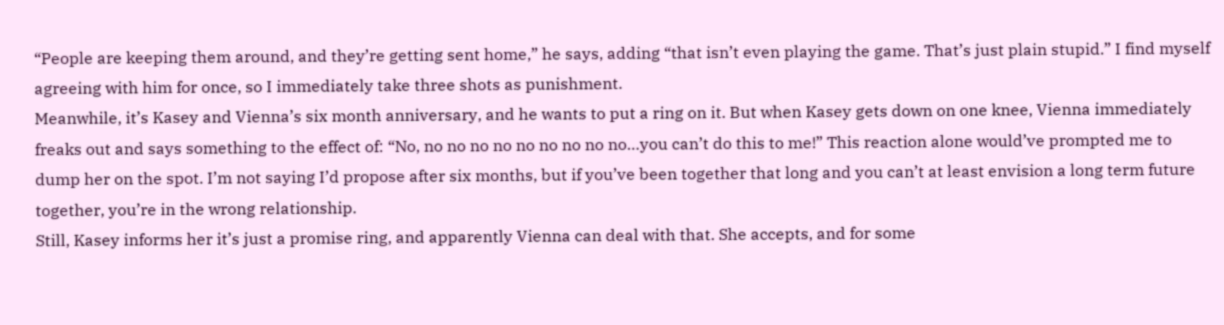“People are keeping them around, and they’re getting sent home,” he says, adding “that isn’t even playing the game. That’s just plain stupid.” I find myself agreeing with him for once, so I immediately take three shots as punishment.
Meanwhile, it’s Kasey and Vienna’s six month anniversary, and he wants to put a ring on it. But when Kasey gets down on one knee, Vienna immediately freaks out and says something to the effect of: “No, no no no no no no no no no…you can’t do this to me!” This reaction alone would’ve prompted me to dump her on the spot. I’m not saying I’d propose after six months, but if you’ve been together that long and you can’t at least envision a long term future together, you’re in the wrong relationship.
Still, Kasey informs her it’s just a promise ring, and apparently Vienna can deal with that. She accepts, and for some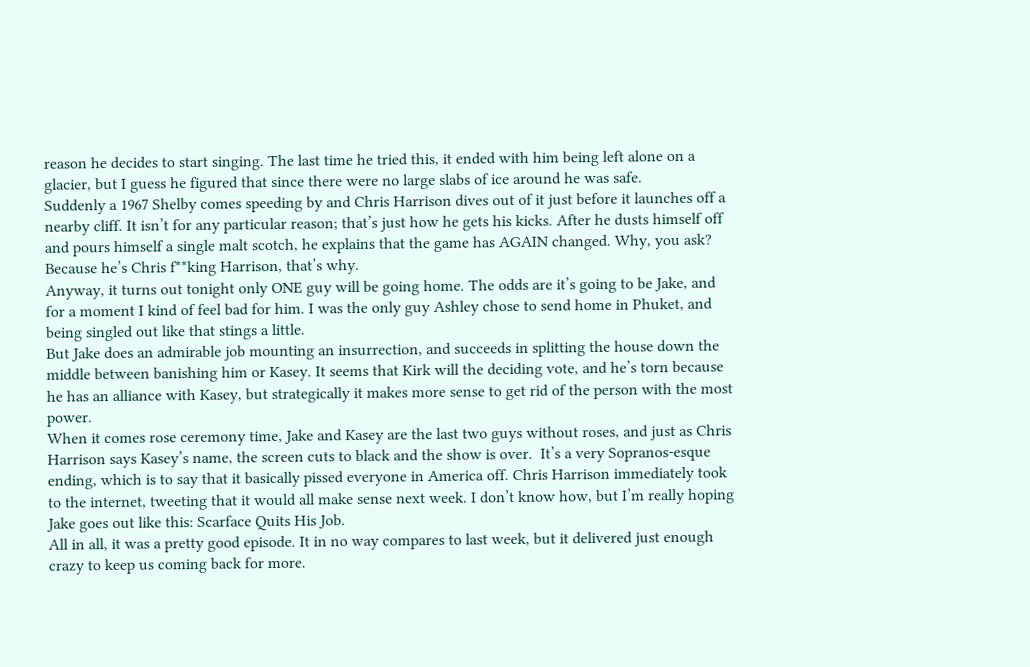reason he decides to start singing. The last time he tried this, it ended with him being left alone on a glacier, but I guess he figured that since there were no large slabs of ice around he was safe.
Suddenly a 1967 Shelby comes speeding by and Chris Harrison dives out of it just before it launches off a nearby cliff. It isn’t for any particular reason; that’s just how he gets his kicks. After he dusts himself off and pours himself a single malt scotch, he explains that the game has AGAIN changed. Why, you ask? Because he’s Chris f**king Harrison, that’s why.
Anyway, it turns out tonight only ONE guy will be going home. The odds are it’s going to be Jake, and for a moment I kind of feel bad for him. I was the only guy Ashley chose to send home in Phuket, and being singled out like that stings a little.
But Jake does an admirable job mounting an insurrection, and succeeds in splitting the house down the middle between banishing him or Kasey. It seems that Kirk will the deciding vote, and he’s torn because he has an alliance with Kasey, but strategically it makes more sense to get rid of the person with the most power.
When it comes rose ceremony time, Jake and Kasey are the last two guys without roses, and just as Chris Harrison says Kasey’s name, the screen cuts to black and the show is over.  It’s a very Sopranos-esque ending, which is to say that it basically pissed everyone in America off. Chris Harrison immediately took to the internet, tweeting that it would all make sense next week. I don’t know how, but I’m really hoping Jake goes out like this: Scarface Quits His Job.
All in all, it was a pretty good episode. It in no way compares to last week, but it delivered just enough crazy to keep us coming back for more.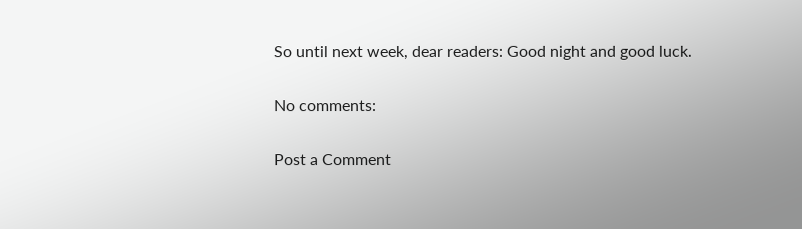So until next week, dear readers: Good night and good luck.

No comments:

Post a Comment